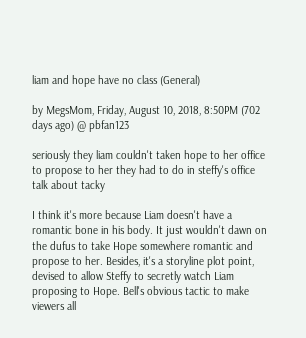liam and hope have no class (General)

by MegsMom, Friday, August 10, 2018, 8:50PM (702 days ago) @ pbfan123

seriously they liam couldn't taken hope to her office to propose to her they had to do in steffy's office talk about tacky

I think it's more because Liam doesn't have a romantic bone in his body. It just wouldn't dawn on the dufus to take Hope somewhere romantic and propose to her. Besides, it's a storyline plot point, devised to allow Steffy to secretly watch Liam proposing to Hope. Bell's obvious tactic to make viewers all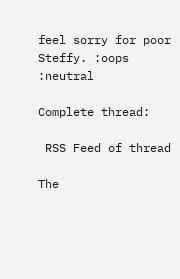feel sorry for poor Steffy. :oops :neutral

Complete thread:

 RSS Feed of thread

The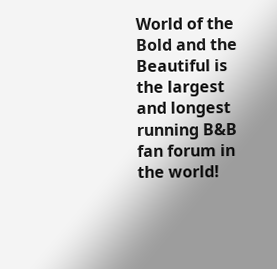World of the Bold and the Beautiful is the largest and longest running B&B fan forum in the world!